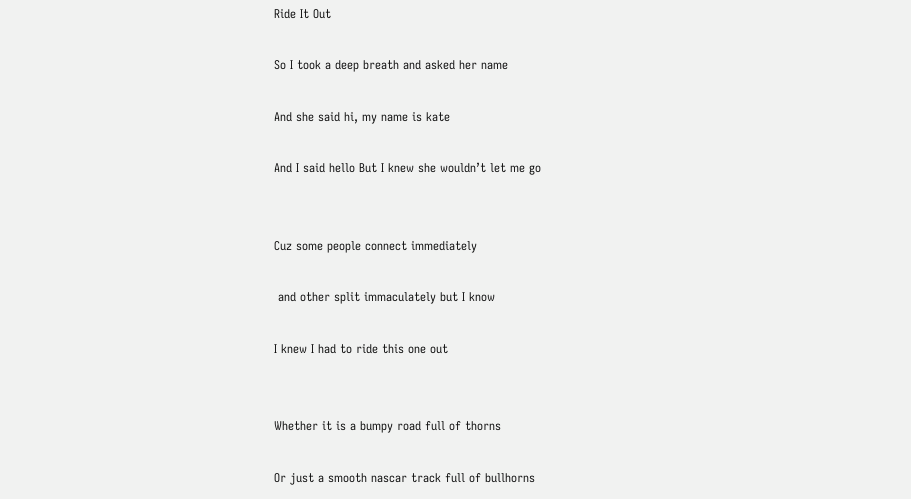Ride It Out

So I took a deep breath and asked her name

And she said hi, my name is kate

And I said hello But I knew she wouldn’t let me go


Cuz some people connect immediately

 and other split immaculately but I know

I knew I had to ride this one out


Whether it is a bumpy road full of thorns

Or just a smooth nascar track full of bullhorns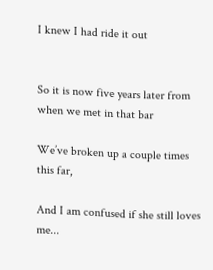I knew I had ride it out


So it is now five years later from when we met in that bar

We’ve broken up a couple times this far,

And I am confused if she still loves me...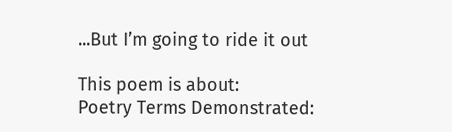...But I’m going to ride it out

This poem is about:
Poetry Terms Demonstrated: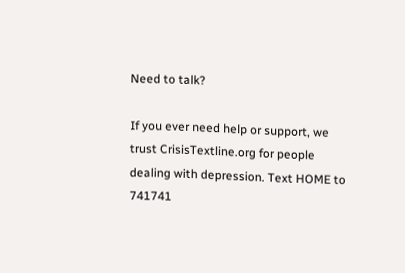Need to talk?

If you ever need help or support, we trust CrisisTextline.org for people dealing with depression. Text HOME to 741741